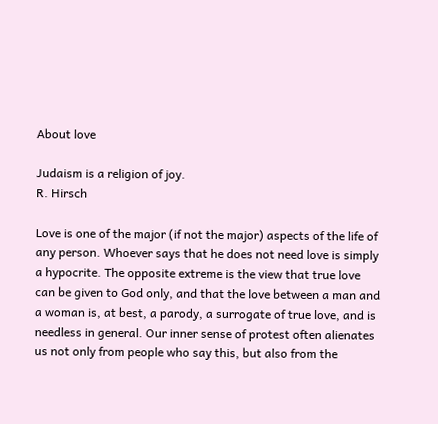About love

Judaism is a religion of joy.
R. Hirsch

Love is one of the major (if not the major) aspects of the life of any person. Whoever says that he does not need love is simply a hypocrite. The opposite extreme is the view that true love can be given to God only, and that the love between a man and a woman is, at best, a parody, a surrogate of true love, and is needless in general. Our inner sense of protest often alienates us not only from people who say this, but also from the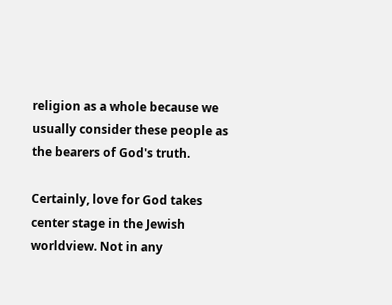religion as a whole because we usually consider these people as the bearers of God's truth.

Certainly, love for God takes center stage in the Jewish worldview. Not in any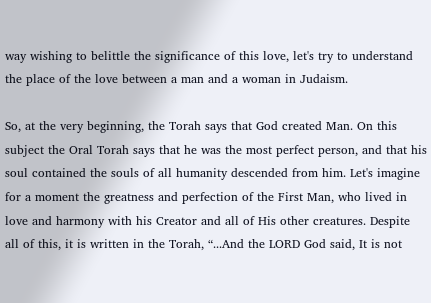way wishing to belittle the significance of this love, let's try to understand the place of the love between a man and a woman in Judaism.

So, at the very beginning, the Torah says that God created Man. On this subject the Oral Torah says that he was the most perfect person, and that his soul contained the souls of all humanity descended from him. Let's imagine for a moment the greatness and perfection of the First Man, who lived in love and harmony with his Creator and all of His other creatures. Despite all of this, it is written in the Torah, “...And the LORD God said, It is not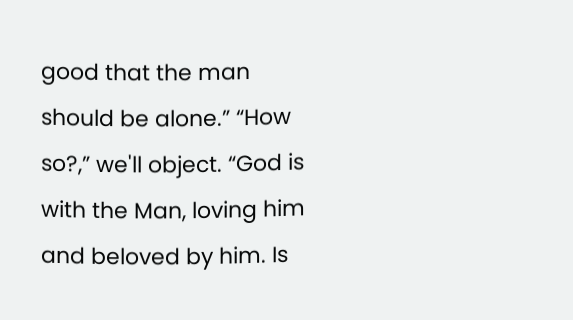good that the man should be alone.” “How so?,” we'll object. “God is with the Man, loving him and beloved by him. Is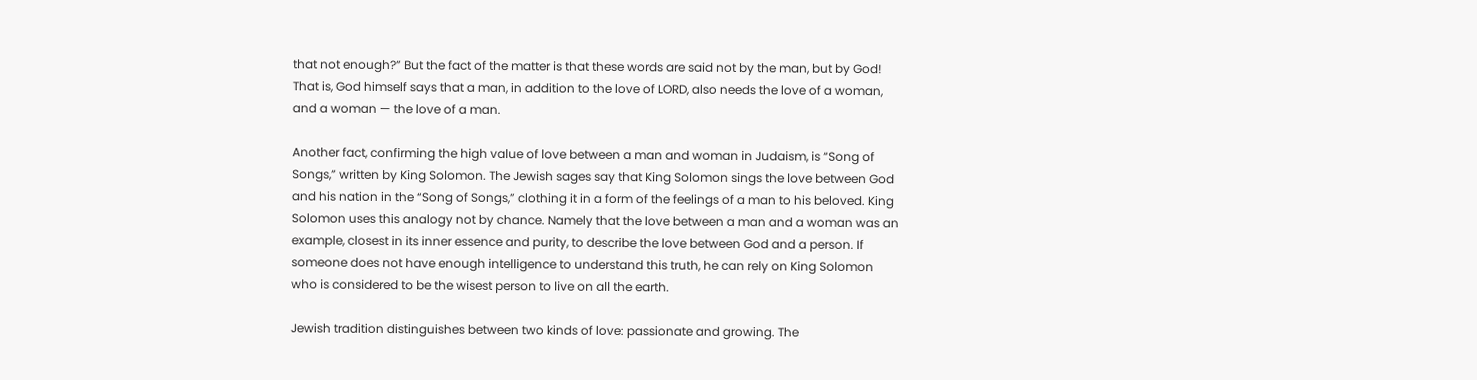that not enough?” But the fact of the matter is that these words are said not by the man, but by God! That is, God himself says that a man, in addition to the love of LORD, also needs the love of a woman, and a woman — the love of a man.

Another fact, confirming the high value of love between a man and woman in Judaism, is “Song of Songs,” written by King Solomon. The Jewish sages say that King Solomon sings the love between God and his nation in the “Song of Songs,” clothing it in a form of the feelings of a man to his beloved. King Solomon uses this analogy not by chance. Namely that the love between a man and a woman was an example, closest in its inner essence and purity, to describe the love between God and a person. If someone does not have enough intelligence to understand this truth, he can rely on King Solomon who is considered to be the wisest person to live on all the earth.

Jewish tradition distinguishes between two kinds of love: passionate and growing. The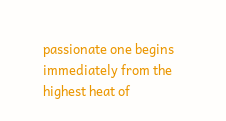passionate one begins immediately from the highest heat of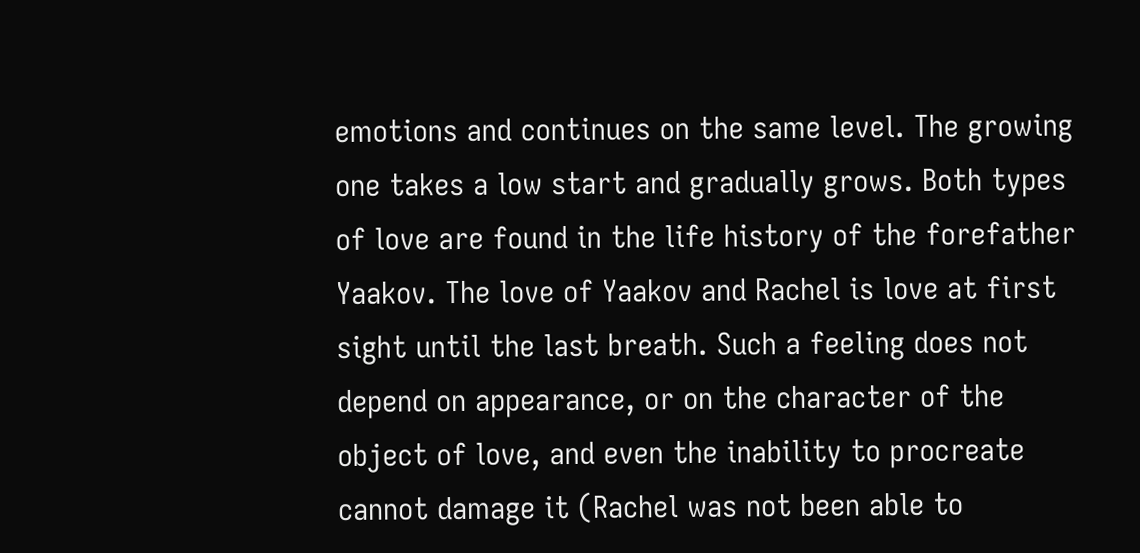emotions and continues on the same level. The growing one takes a low start and gradually grows. Both types of love are found in the life history of the forefather Yaakov. The love of Yaakov and Rachel is love at first sight until the last breath. Such a feeling does not depend on appearance, or on the character of the object of love, and even the inability to procreate cannot damage it (Rachel was not been able to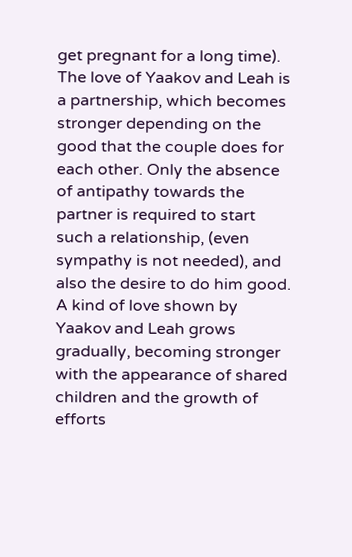get pregnant for a long time). The love of Yaakov and Leah is a partnership, which becomes stronger depending on the good that the couple does for each other. Only the absence of antipathy towards the partner is required to start such a relationship, (even sympathy is not needed), and also the desire to do him good. A kind of love shown by Yaakov and Leah grows gradually, becoming stronger with the appearance of shared children and the growth of efforts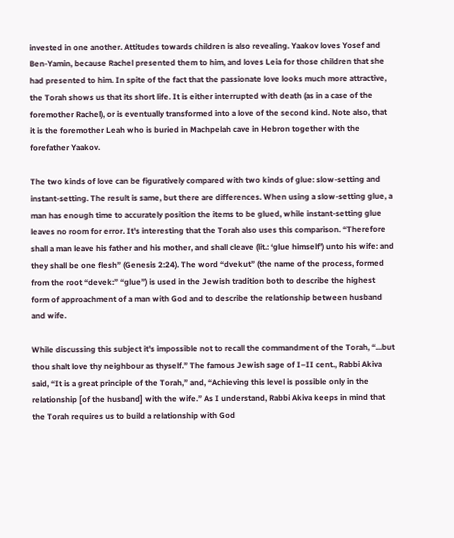invested in one another. Attitudes towards children is also revealing. Yaakov loves Yosef and Ben-Yamin, because Rachel presented them to him, and loves Leia for those children that she had presented to him. In spite of the fact that the passionate love looks much more attractive, the Torah shows us that its short life. It is either interrupted with death (as in a case of the foremother Rachel), or is eventually transformed into a love of the second kind. Note also, that it is the foremother Leah who is buried in Machpelah cave in Hebron together with the forefather Yaakov.

The two kinds of love can be figuratively compared with two kinds of glue: slow-setting and instant-setting. The result is same, but there are differences. When using a slow-setting glue, a man has enough time to accurately position the items to be glued, while instant-setting glue leaves no room for error. It's interesting that the Torah also uses this comparison. “Therefore shall a man leave his father and his mother, and shall cleave (lit.: ‘glue himself’) unto his wife: and they shall be one flesh” (Genesis 2:24). The word “dvekut” (the name of the process, formed from the root “devek:” “glue”) is used in the Jewish tradition both to describe the highest form of approachment of a man with God and to describe the relationship between husband and wife.

While discussing this subject it's impossible not to recall the commandment of the Torah, “...but thou shalt love thy neighbour as thyself.” The famous Jewish sage of I–II cent., Rabbi Akiva said, “It is a great principle of the Torah,” and, “Achieving this level is possible only in the relationship [of the husband] with the wife.” As I understand, Rabbi Akiva keeps in mind that the Torah requires us to build a relationship with God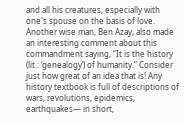and all his creatures, especially with one's spouse on the basis of love. Another wise man, Ben Azay, also made an interesting comment about this commandment saying, “It is the history (lit.: ‘genealogy’) of humanity.” Consider just how great of an idea that is! Any history textbook is full of descriptions of wars, revolutions, epidemics, earthquakes— in short,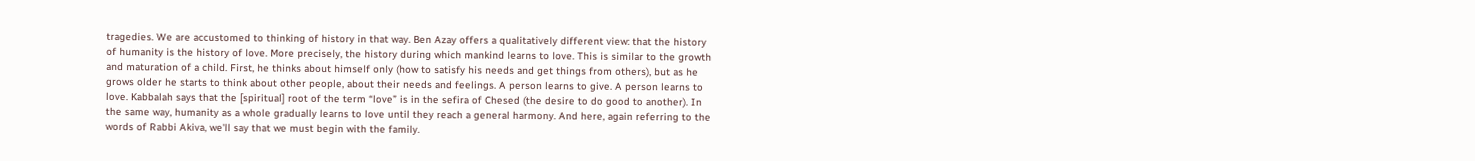tragedies. We are accustomed to thinking of history in that way. Ben Azay offers a qualitatively different view: that the history of humanity is the history of love. More precisely, the history during which mankind learns to love. This is similar to the growth and maturation of a child. First, he thinks about himself only (how to satisfy his needs and get things from others), but as he grows older he starts to think about other people, about their needs and feelings. A person learns to give. A person learns to love. Kabbalah says that the [spiritual] root of the term “love” is in the sefira of Chesed (the desire to do good to another). In the same way, humanity as a whole gradually learns to love until they reach a general harmony. And here, again referring to the words of Rabbi Akiva, we'll say that we must begin with the family.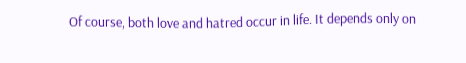Of course, both love and hatred occur in life. It depends only on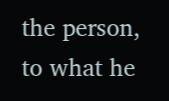the person, to what he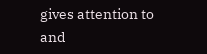gives attention to and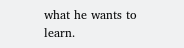what he wants to learn.